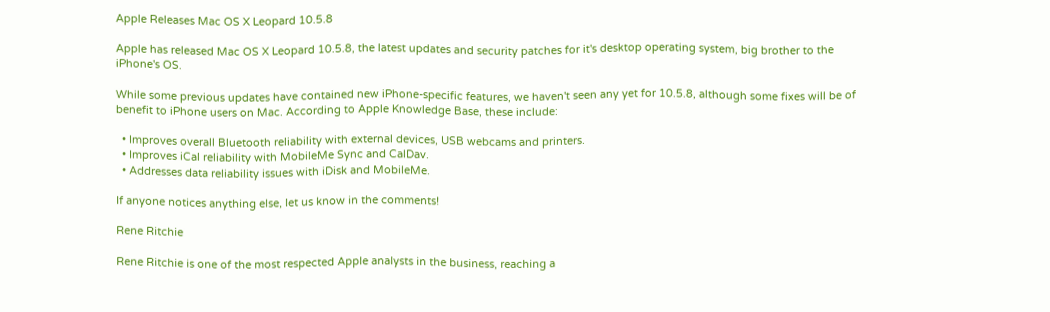Apple Releases Mac OS X Leopard 10.5.8

Apple has released Mac OS X Leopard 10.5.8, the latest updates and security patches for it's desktop operating system, big brother to the iPhone's OS.

While some previous updates have contained new iPhone-specific features, we haven't seen any yet for 10.5.8, although some fixes will be of benefit to iPhone users on Mac. According to Apple Knowledge Base, these include:

  • Improves overall Bluetooth reliability with external devices, USB webcams and printers.
  • Improves iCal reliability with MobileMe Sync and CalDav.
  • Addresses data reliability issues with iDisk and MobileMe.

If anyone notices anything else, let us know in the comments!

Rene Ritchie

Rene Ritchie is one of the most respected Apple analysts in the business, reaching a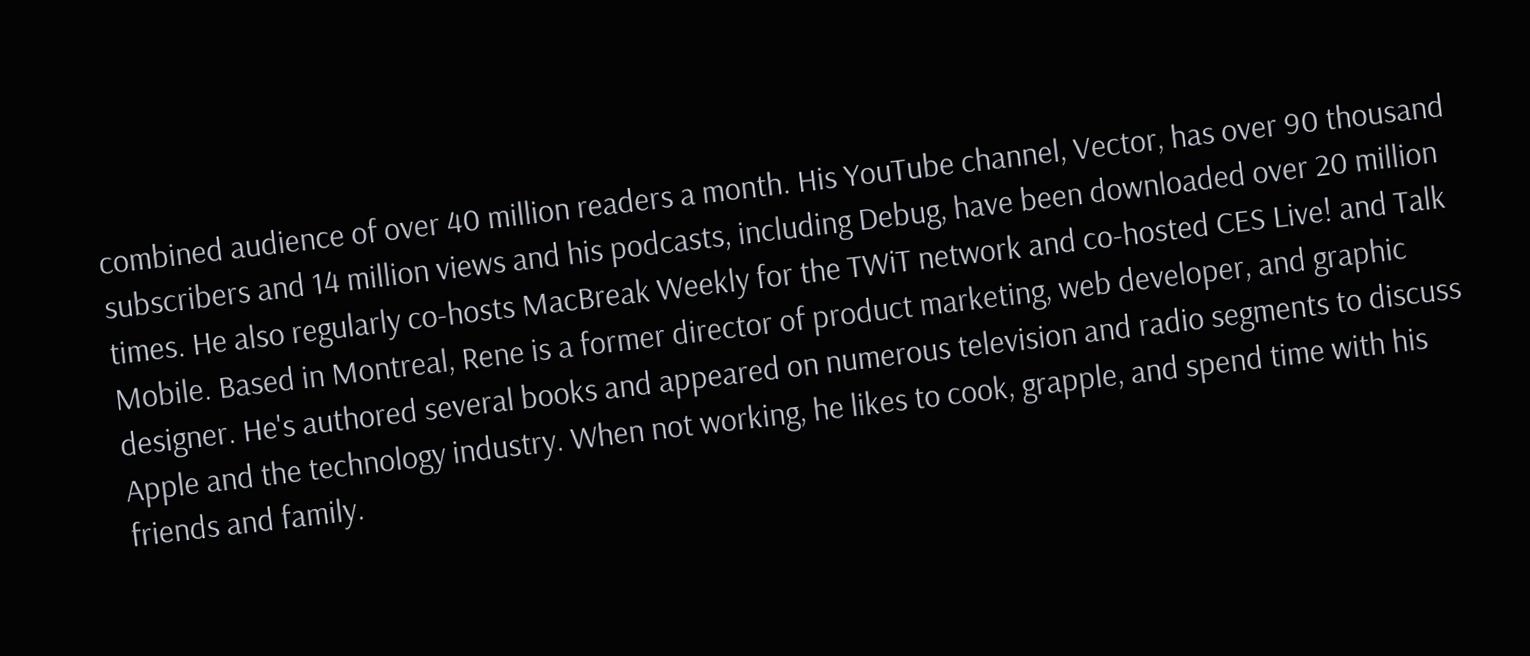combined audience of over 40 million readers a month. His YouTube channel, Vector, has over 90 thousand subscribers and 14 million views and his podcasts, including Debug, have been downloaded over 20 million times. He also regularly co-hosts MacBreak Weekly for the TWiT network and co-hosted CES Live! and Talk Mobile. Based in Montreal, Rene is a former director of product marketing, web developer, and graphic designer. He's authored several books and appeared on numerous television and radio segments to discuss Apple and the technology industry. When not working, he likes to cook, grapple, and spend time with his friends and family.